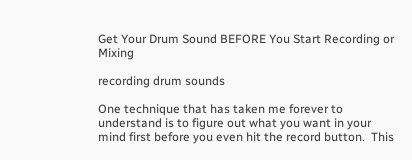Get Your Drum Sound BEFORE You Start Recording or Mixing

recording drum sounds

One technique that has taken me forever to understand is to figure out what you want in your mind first before you even hit the record button.  This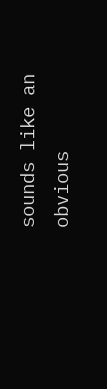sounds like an obvious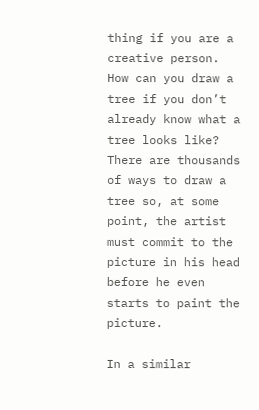thing if you are a creative person.  How can you draw a tree if you don’t already know what a tree looks like?  There are thousands of ways to draw a tree so, at some point, the artist must commit to the picture in his head before he even starts to paint the picture.

In a similar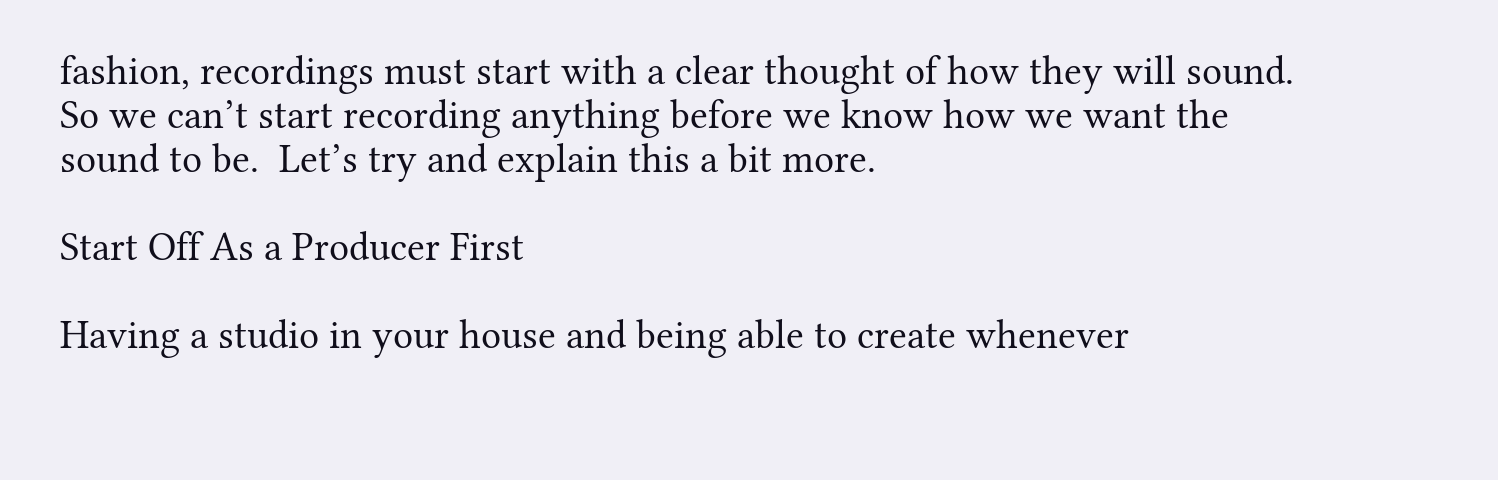fashion, recordings must start with a clear thought of how they will sound.  So we can’t start recording anything before we know how we want the sound to be.  Let’s try and explain this a bit more.

Start Off As a Producer First

Having a studio in your house and being able to create whenever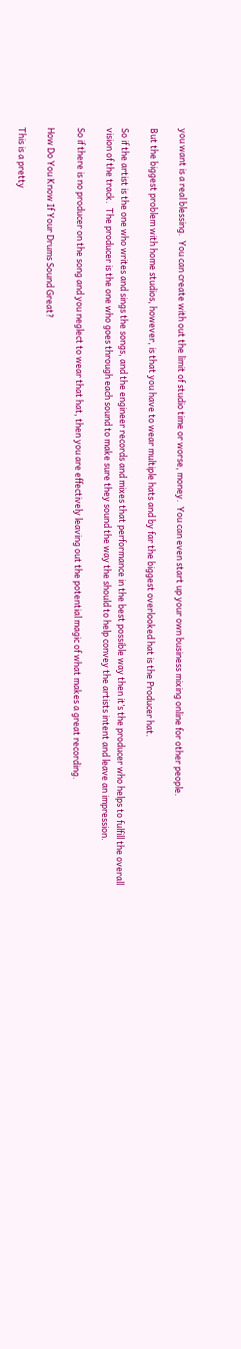you want is a real blessing.  You can create with out the limit of studio time or worse, money.  You can even start up your own business mixing online for other people.

But the biggest problem with home studios, however, is that you have to wear multiple hats and by far the biggest overlooked hat is the Producer hat.

So if the artist is the one who writes and sings the songs, and the engineer records and mixes that performance in the best possible way then it’s the producer who helps to fulfill the overall vision of the track.  The producer is the one who goes through each sound to make sure they sound the way the should to help convey the artists intent and leave an impression.

So if there is no producer on the song and you neglect to wear that hat, then you are effectively leaving out the potential magic of what makes a great recording.

How Do You Know If Your Drums Sound Great?

This is a pretty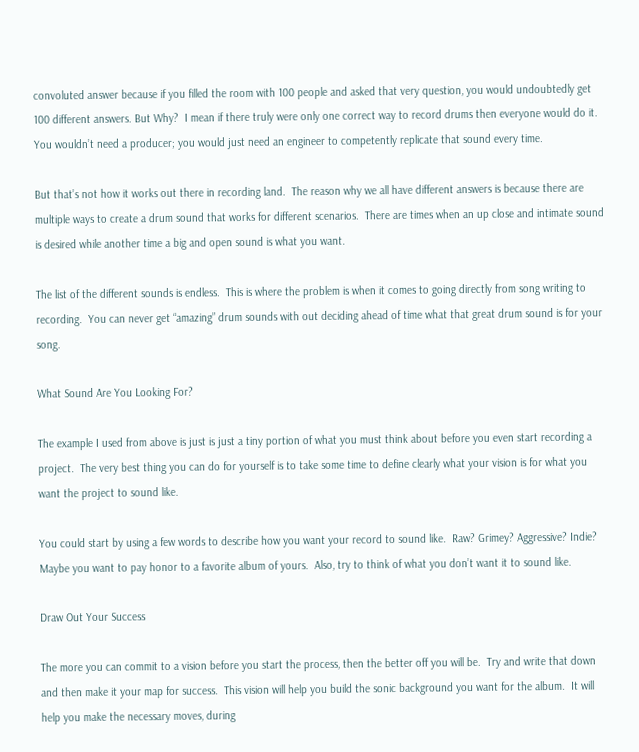convoluted answer because if you filled the room with 100 people and asked that very question, you would undoubtedly get 100 different answers. But Why?  I mean if there truly were only one correct way to record drums then everyone would do it.  You wouldn’t need a producer; you would just need an engineer to competently replicate that sound every time.

But that’s not how it works out there in recording land.  The reason why we all have different answers is because there are multiple ways to create a drum sound that works for different scenarios.  There are times when an up close and intimate sound is desired while another time a big and open sound is what you want.

The list of the different sounds is endless.  This is where the problem is when it comes to going directly from song writing to recording.  You can never get “amazing” drum sounds with out deciding ahead of time what that great drum sound is for your song.

What Sound Are You Looking For?

The example I used from above is just is just a tiny portion of what you must think about before you even start recording a project.  The very best thing you can do for yourself is to take some time to define clearly what your vision is for what you want the project to sound like.

You could start by using a few words to describe how you want your record to sound like.  Raw? Grimey? Aggressive? Indie?  Maybe you want to pay honor to a favorite album of yours.  Also, try to think of what you don’t want it to sound like.

Draw Out Your Success

The more you can commit to a vision before you start the process, then the better off you will be.  Try and write that down and then make it your map for success.  This vision will help you build the sonic background you want for the album.  It will help you make the necessary moves, during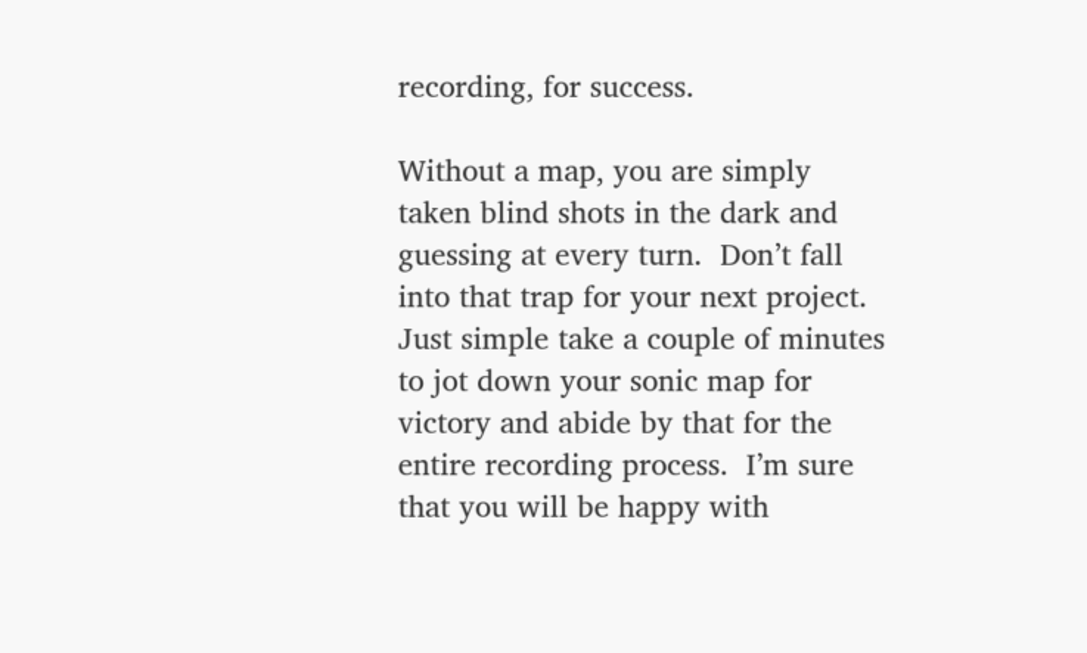recording, for success.

Without a map, you are simply taken blind shots in the dark and guessing at every turn.  Don’t fall into that trap for your next project.  Just simple take a couple of minutes to jot down your sonic map for victory and abide by that for the entire recording process.  I’m sure that you will be happy with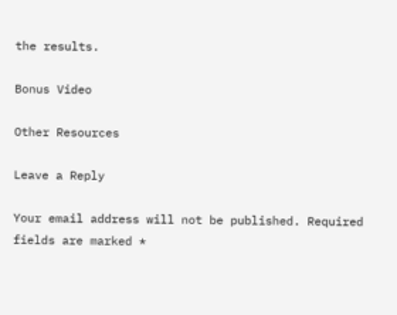the results.

Bonus Video

Other Resources

Leave a Reply

Your email address will not be published. Required fields are marked *